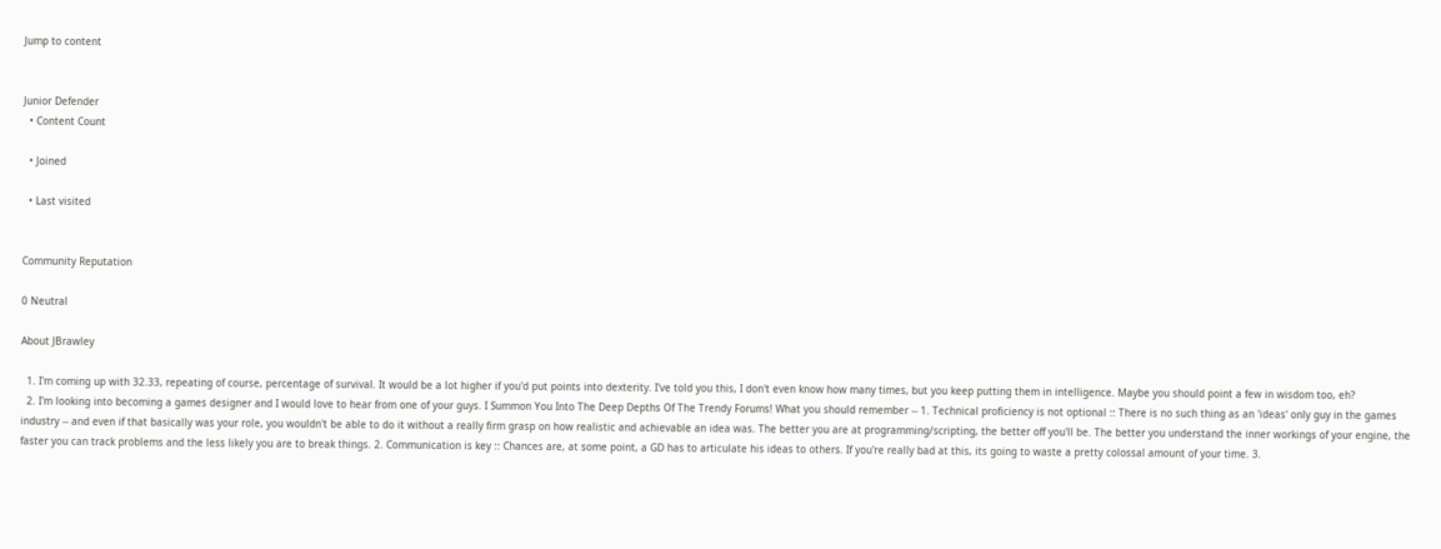Jump to content


Junior Defender
  • Content Count

  • Joined

  • Last visited


Community Reputation

0 Neutral

About JBrawley

  1. I'm coming up with 32.33, repeating of course, percentage of survival. It would be a lot higher if you'd put points into dexterity. I've told you this, I don't even know how many times, but you keep putting them in intelligence. Maybe you should point a few in wisdom too, eh?
  2. I'm looking into becoming a games designer and I would love to hear from one of your guys. I Summon You Into The Deep Depths Of The Trendy Forums! What you should remember -- 1. Technical proficiency is not optional :: There is no such thing as an 'ideas' only guy in the games industry -- and even if that basically was your role, you wouldn't be able to do it without a really firm grasp on how realistic and achievable an idea was. The better you are at programming/scripting, the better off you'll be. The better you understand the inner workings of your engine, the faster you can track problems and the less likely you are to break things. 2. Communication is key :: Chances are, at some point, a GD has to articulate his ideas to others. If you're really bad at this, its going to waste a pretty colossal amount of your time. 3.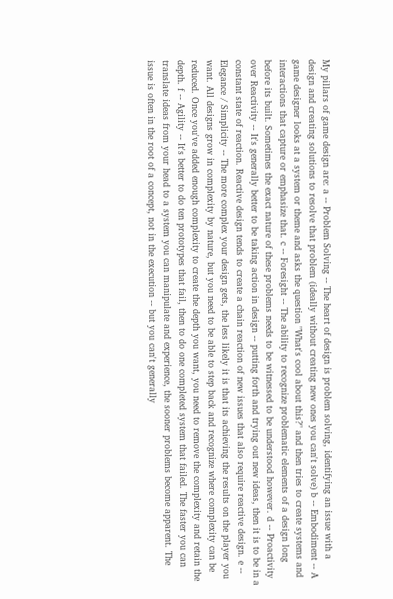My pillars of game design are: a -- Problem Solving -- The heart of design is problem solving, identifying an issue with a design and creating solutions to resolve that problem (ideally without creating new ones you can't solve) b -- Embodiment -- A game designer looks at a system or theme and asks the question "What's cool about this?" and then tries to create systems and interactions that capture or emphasize that. c -- Foresight -- The ability to recognize problematic elements of a design long before its built. Sometimes the exact nature of these problems needs to be witnessed to be understood however. d -- Proactivity over Reactivity -- It's generally better to be taking action in design -- putting forth and trying out new ideas, then it is to be in a constant state of reaction. Reactive design tends to create a chain reaction of new issues that also require reactive design. e -- Elegance / Simplicity -- The more complex your design gets, the less likely it is that its achieving the results on the player you want. All designs grow in complexity by nature, but you need to be able to step back and recognize where complexity can be reduced. Once you've added enough complexity to create the depth you want, you need to remove the complexity and retain the depth. f -- Agility -- It's better to do ten prototypes that fail, then to do one completed system that failed. The faster you can translate ideas from your head to a system you can manipulate and experience, the sooner problems become apparent. The issue is often in the root of a concept, not in the execution -- but you can't generally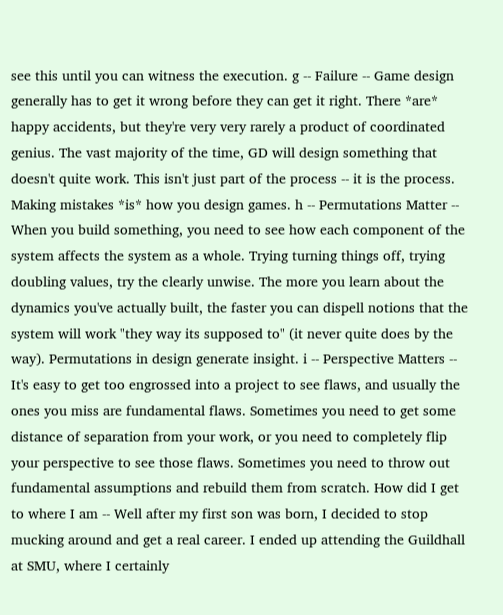see this until you can witness the execution. g -- Failure -- Game design generally has to get it wrong before they can get it right. There *are* happy accidents, but they're very very rarely a product of coordinated genius. The vast majority of the time, GD will design something that doesn't quite work. This isn't just part of the process -- it is the process. Making mistakes *is* how you design games. h -- Permutations Matter -- When you build something, you need to see how each component of the system affects the system as a whole. Trying turning things off, trying doubling values, try the clearly unwise. The more you learn about the dynamics you've actually built, the faster you can dispell notions that the system will work "they way its supposed to" (it never quite does by the way). Permutations in design generate insight. i -- Perspective Matters -- It's easy to get too engrossed into a project to see flaws, and usually the ones you miss are fundamental flaws. Sometimes you need to get some distance of separation from your work, or you need to completely flip your perspective to see those flaws. Sometimes you need to throw out fundamental assumptions and rebuild them from scratch. How did I get to where I am -- Well after my first son was born, I decided to stop mucking around and get a real career. I ended up attending the Guildhall at SMU, where I certainly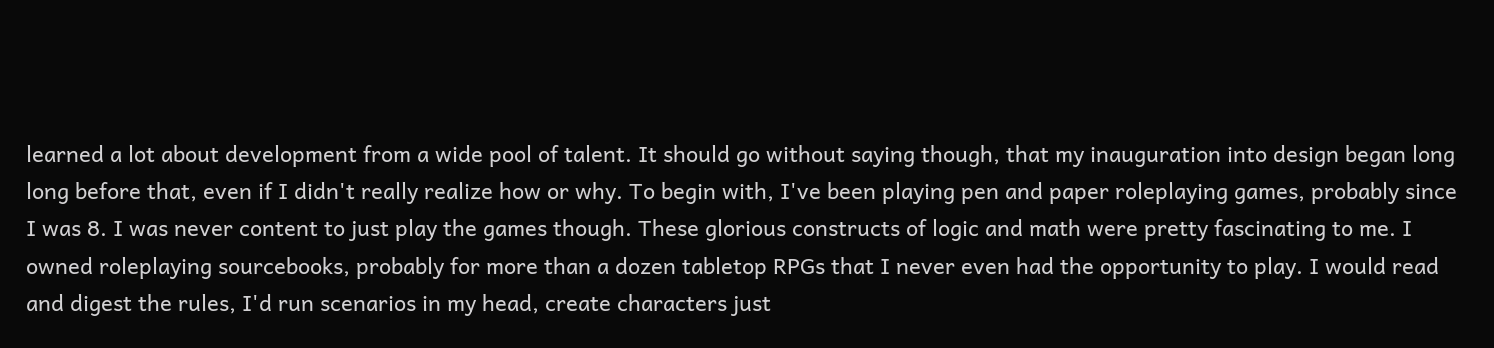learned a lot about development from a wide pool of talent. It should go without saying though, that my inauguration into design began long long before that, even if I didn't really realize how or why. To begin with, I've been playing pen and paper roleplaying games, probably since I was 8. I was never content to just play the games though. These glorious constructs of logic and math were pretty fascinating to me. I owned roleplaying sourcebooks, probably for more than a dozen tabletop RPGs that I never even had the opportunity to play. I would read and digest the rules, I'd run scenarios in my head, create characters just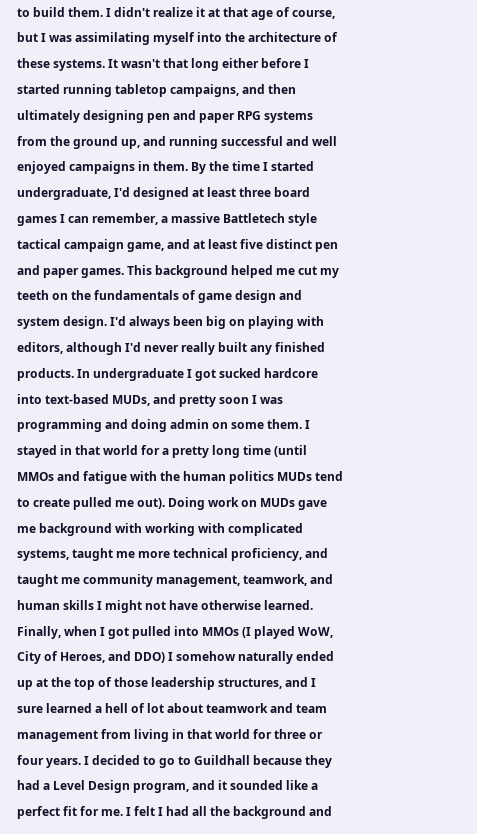to build them. I didn't realize it at that age of course, but I was assimilating myself into the architecture of these systems. It wasn't that long either before I started running tabletop campaigns, and then ultimately designing pen and paper RPG systems from the ground up, and running successful and well enjoyed campaigns in them. By the time I started undergraduate, I'd designed at least three board games I can remember, a massive Battletech style tactical campaign game, and at least five distinct pen and paper games. This background helped me cut my teeth on the fundamentals of game design and system design. I'd always been big on playing with editors, although I'd never really built any finished products. In undergraduate I got sucked hardcore into text-based MUDs, and pretty soon I was programming and doing admin on some them. I stayed in that world for a pretty long time (until MMOs and fatigue with the human politics MUDs tend to create pulled me out). Doing work on MUDs gave me background with working with complicated systems, taught me more technical proficiency, and taught me community management, teamwork, and human skills I might not have otherwise learned. Finally, when I got pulled into MMOs (I played WoW, City of Heroes, and DDO) I somehow naturally ended up at the top of those leadership structures, and I sure learned a hell of lot about teamwork and team management from living in that world for three or four years. I decided to go to Guildhall because they had a Level Design program, and it sounded like a perfect fit for me. I felt I had all the background and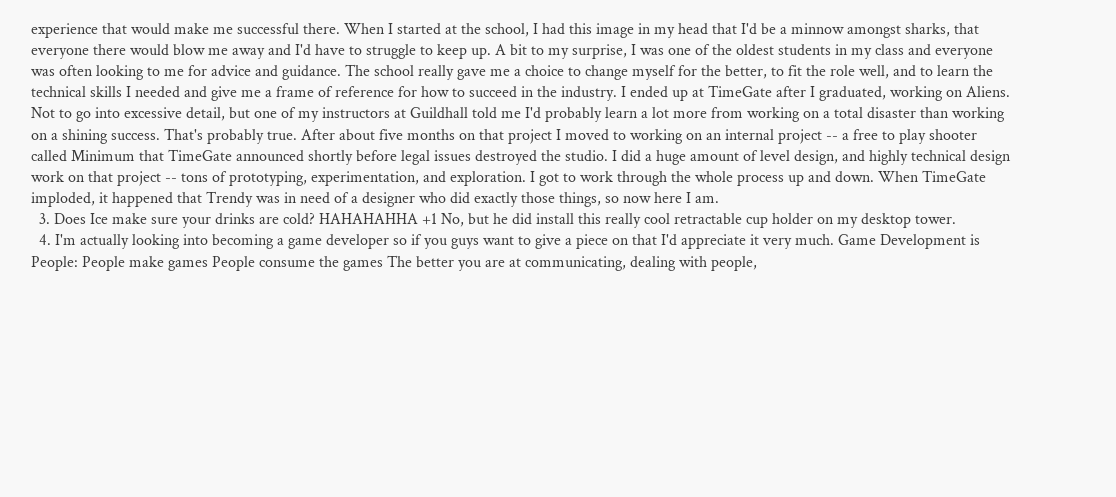experience that would make me successful there. When I started at the school, I had this image in my head that I'd be a minnow amongst sharks, that everyone there would blow me away and I'd have to struggle to keep up. A bit to my surprise, I was one of the oldest students in my class and everyone was often looking to me for advice and guidance. The school really gave me a choice to change myself for the better, to fit the role well, and to learn the technical skills I needed and give me a frame of reference for how to succeed in the industry. I ended up at TimeGate after I graduated, working on Aliens. Not to go into excessive detail, but one of my instructors at Guildhall told me I'd probably learn a lot more from working on a total disaster than working on a shining success. That's probably true. After about five months on that project I moved to working on an internal project -- a free to play shooter called Minimum that TimeGate announced shortly before legal issues destroyed the studio. I did a huge amount of level design, and highly technical design work on that project -- tons of prototyping, experimentation, and exploration. I got to work through the whole process up and down. When TimeGate imploded, it happened that Trendy was in need of a designer who did exactly those things, so now here I am.
  3. Does Ice make sure your drinks are cold? HAHAHAHHA +1 No, but he did install this really cool retractable cup holder on my desktop tower.
  4. I'm actually looking into becoming a game developer so if you guys want to give a piece on that I'd appreciate it very much. Game Development is People: People make games People consume the games The better you are at communicating, dealing with people,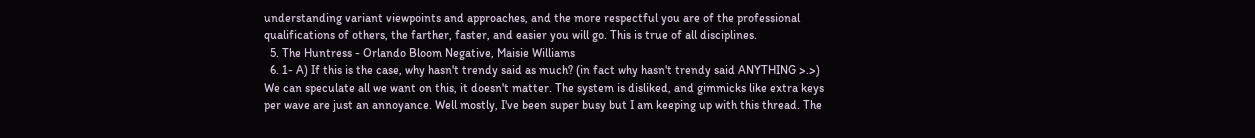understanding variant viewpoints and approaches, and the more respectful you are of the professional qualifications of others, the farther, faster, and easier you will go. This is true of all disciplines.
  5. The Huntress - Orlando Bloom Negative, Maisie Williams
  6. 1- A) If this is the case, why hasn't trendy said as much? (in fact why hasn't trendy said ANYTHING >.>) We can speculate all we want on this, it doesn't matter. The system is disliked, and gimmicks like extra keys per wave are just an annoyance. Well mostly, I've been super busy but I am keeping up with this thread. The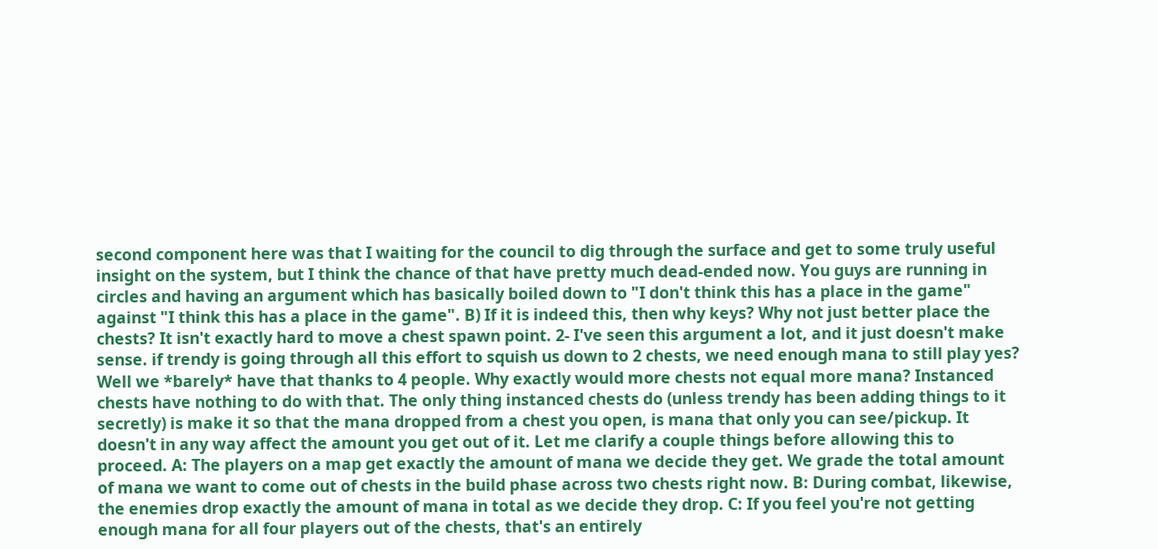second component here was that I waiting for the council to dig through the surface and get to some truly useful insight on the system, but I think the chance of that have pretty much dead-ended now. You guys are running in circles and having an argument which has basically boiled down to "I don't think this has a place in the game" against "I think this has a place in the game". B) If it is indeed this, then why keys? Why not just better place the chests? It isn't exactly hard to move a chest spawn point. 2- I've seen this argument a lot, and it just doesn't make sense. if trendy is going through all this effort to squish us down to 2 chests, we need enough mana to still play yes? Well we *barely* have that thanks to 4 people. Why exactly would more chests not equal more mana? Instanced chests have nothing to do with that. The only thing instanced chests do (unless trendy has been adding things to it secretly) is make it so that the mana dropped from a chest you open, is mana that only you can see/pickup. It doesn't in any way affect the amount you get out of it. Let me clarify a couple things before allowing this to proceed. A: The players on a map get exactly the amount of mana we decide they get. We grade the total amount of mana we want to come out of chests in the build phase across two chests right now. B: During combat, likewise, the enemies drop exactly the amount of mana in total as we decide they drop. C: If you feel you're not getting enough mana for all four players out of the chests, that's an entirely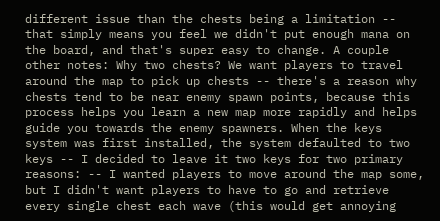different issue than the chests being a limitation -- that simply means you feel we didn't put enough mana on the board, and that's super easy to change. A couple other notes: Why two chests? We want players to travel around the map to pick up chests -- there's a reason why chests tend to be near enemy spawn points, because this process helps you learn a new map more rapidly and helps guide you towards the enemy spawners. When the keys system was first installed, the system defaulted to two keys -- I decided to leave it two keys for two primary reasons: -- I wanted players to move around the map some, but I didn't want players to have to go and retrieve every single chest each wave (this would get annoying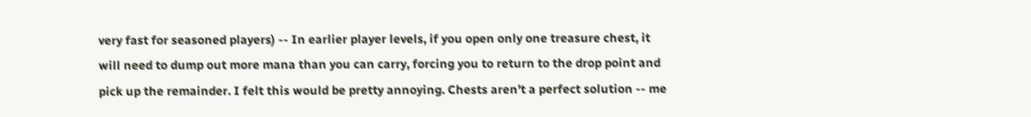very fast for seasoned players) -- In earlier player levels, if you open only one treasure chest, it will need to dump out more mana than you can carry, forcing you to return to the drop point and pick up the remainder. I felt this would be pretty annoying. Chests aren't a perfect solution -- me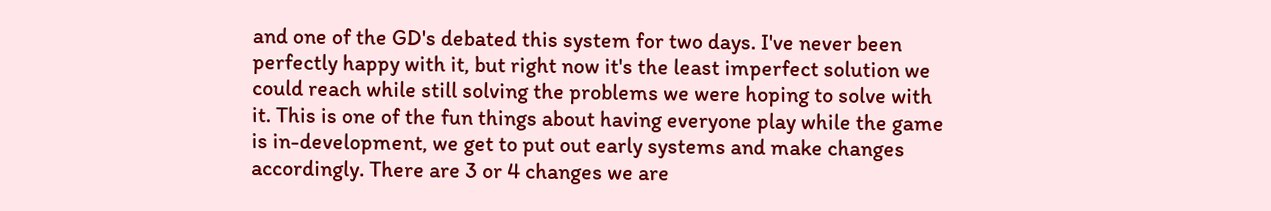and one of the GD's debated this system for two days. I've never been perfectly happy with it, but right now it's the least imperfect solution we could reach while still solving the problems we were hoping to solve with it. This is one of the fun things about having everyone play while the game is in-development, we get to put out early systems and make changes accordingly. There are 3 or 4 changes we are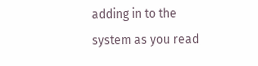adding in to the system as you read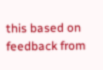this based on feedback from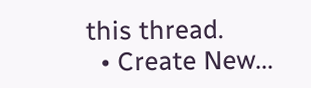this thread.
  • Create New...